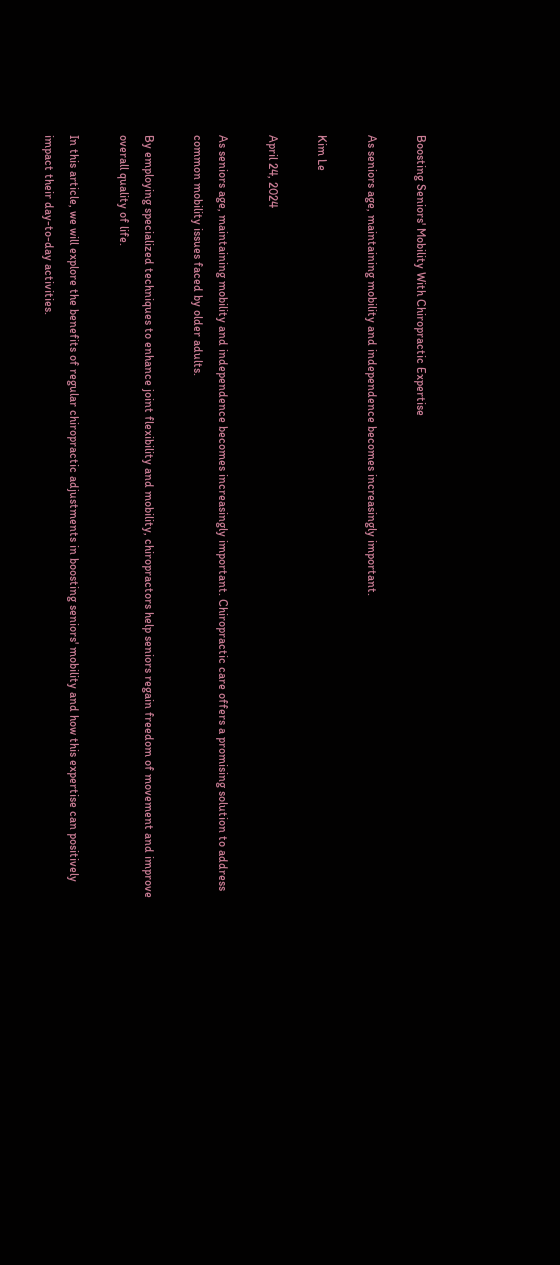Boosting Seniors' Mobility With Chiropractic Expertise

As seniors age, maintaining mobility and independence becomes increasingly important.

Kim Le

April 24, 2024

As seniors age, maintaining mobility and independence becomes increasingly important. Chiropractic care offers a promising solution to address common mobility issues faced by older adults.

By employing specialized techniques to enhance joint flexibility and mobility, chiropractors help seniors regain freedom of movement and improve overall quality of life.

In this article, we will explore the benefits of regular chiropractic adjustments in boosting seniors' mobility and how this expertise can positively impact their day-to-day activities.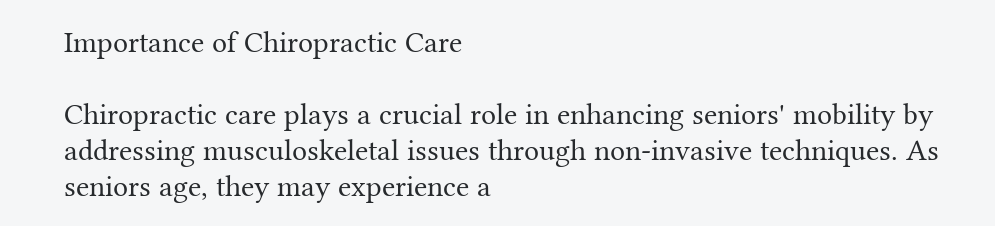Importance of Chiropractic Care

Chiropractic care plays a crucial role in enhancing seniors' mobility by addressing musculoskeletal issues through non-invasive techniques. As seniors age, they may experience a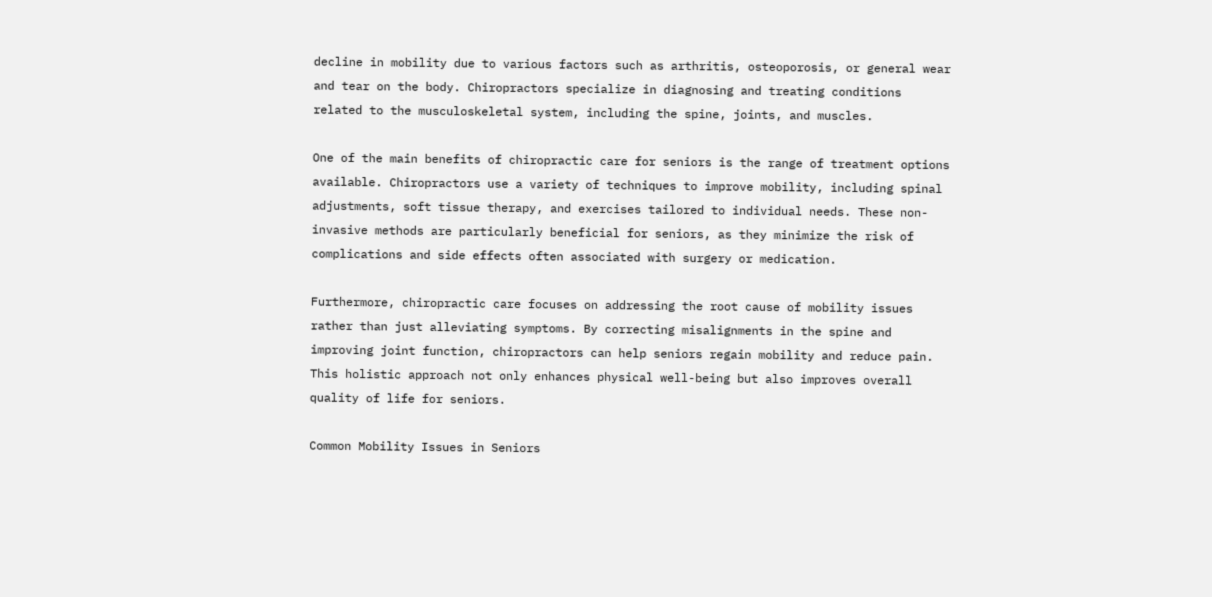decline in mobility due to various factors such as arthritis, osteoporosis, or general wear and tear on the body. Chiropractors specialize in diagnosing and treating conditions related to the musculoskeletal system, including the spine, joints, and muscles.

One of the main benefits of chiropractic care for seniors is the range of treatment options available. Chiropractors use a variety of techniques to improve mobility, including spinal adjustments, soft tissue therapy, and exercises tailored to individual needs. These non-invasive methods are particularly beneficial for seniors, as they minimize the risk of complications and side effects often associated with surgery or medication.

Furthermore, chiropractic care focuses on addressing the root cause of mobility issues rather than just alleviating symptoms. By correcting misalignments in the spine and improving joint function, chiropractors can help seniors regain mobility and reduce pain. This holistic approach not only enhances physical well-being but also improves overall quality of life for seniors.

Common Mobility Issues in Seniors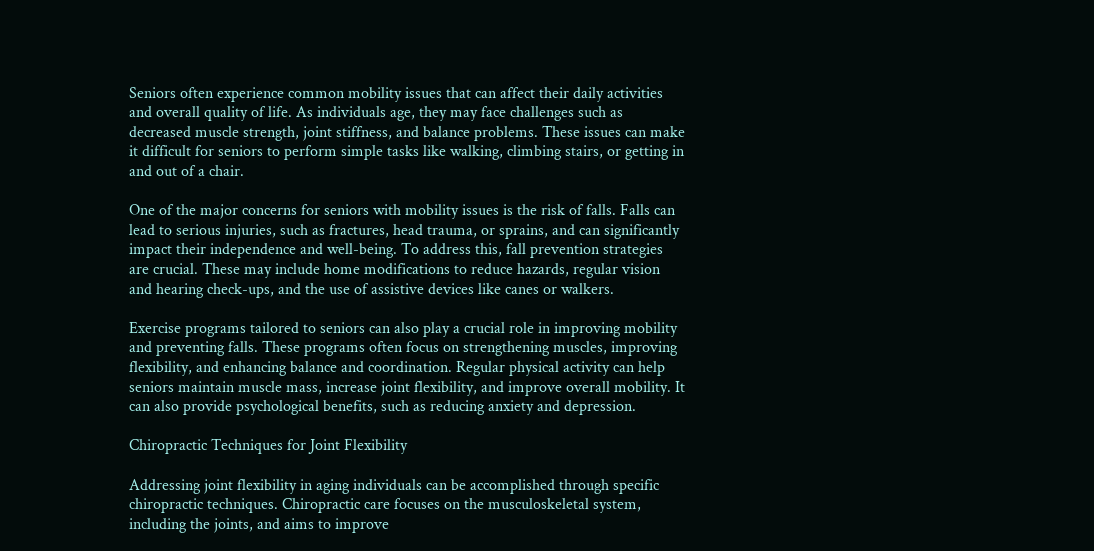Seniors often experience common mobility issues that can affect their daily activities and overall quality of life. As individuals age, they may face challenges such as decreased muscle strength, joint stiffness, and balance problems. These issues can make it difficult for seniors to perform simple tasks like walking, climbing stairs, or getting in and out of a chair.

One of the major concerns for seniors with mobility issues is the risk of falls. Falls can lead to serious injuries, such as fractures, head trauma, or sprains, and can significantly impact their independence and well-being. To address this, fall prevention strategies are crucial. These may include home modifications to reduce hazards, regular vision and hearing check-ups, and the use of assistive devices like canes or walkers.

Exercise programs tailored to seniors can also play a crucial role in improving mobility and preventing falls. These programs often focus on strengthening muscles, improving flexibility, and enhancing balance and coordination. Regular physical activity can help seniors maintain muscle mass, increase joint flexibility, and improve overall mobility. It can also provide psychological benefits, such as reducing anxiety and depression.

Chiropractic Techniques for Joint Flexibility

Addressing joint flexibility in aging individuals can be accomplished through specific chiropractic techniques. Chiropractic care focuses on the musculoskeletal system, including the joints, and aims to improve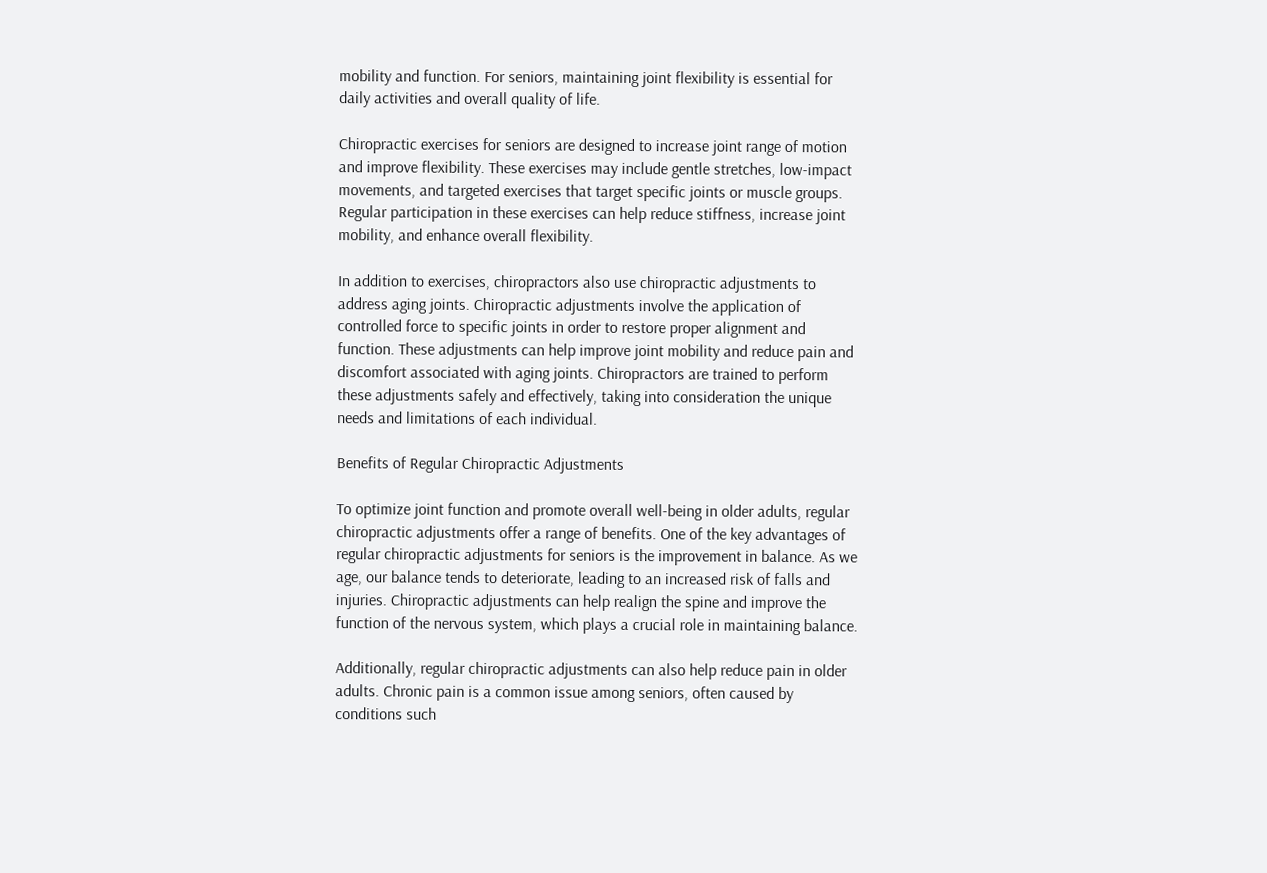mobility and function. For seniors, maintaining joint flexibility is essential for daily activities and overall quality of life.

Chiropractic exercises for seniors are designed to increase joint range of motion and improve flexibility. These exercises may include gentle stretches, low-impact movements, and targeted exercises that target specific joints or muscle groups. Regular participation in these exercises can help reduce stiffness, increase joint mobility, and enhance overall flexibility.

In addition to exercises, chiropractors also use chiropractic adjustments to address aging joints. Chiropractic adjustments involve the application of controlled force to specific joints in order to restore proper alignment and function. These adjustments can help improve joint mobility and reduce pain and discomfort associated with aging joints. Chiropractors are trained to perform these adjustments safely and effectively, taking into consideration the unique needs and limitations of each individual.

Benefits of Regular Chiropractic Adjustments

To optimize joint function and promote overall well-being in older adults, regular chiropractic adjustments offer a range of benefits. One of the key advantages of regular chiropractic adjustments for seniors is the improvement in balance. As we age, our balance tends to deteriorate, leading to an increased risk of falls and injuries. Chiropractic adjustments can help realign the spine and improve the function of the nervous system, which plays a crucial role in maintaining balance.

Additionally, regular chiropractic adjustments can also help reduce pain in older adults. Chronic pain is a common issue among seniors, often caused by conditions such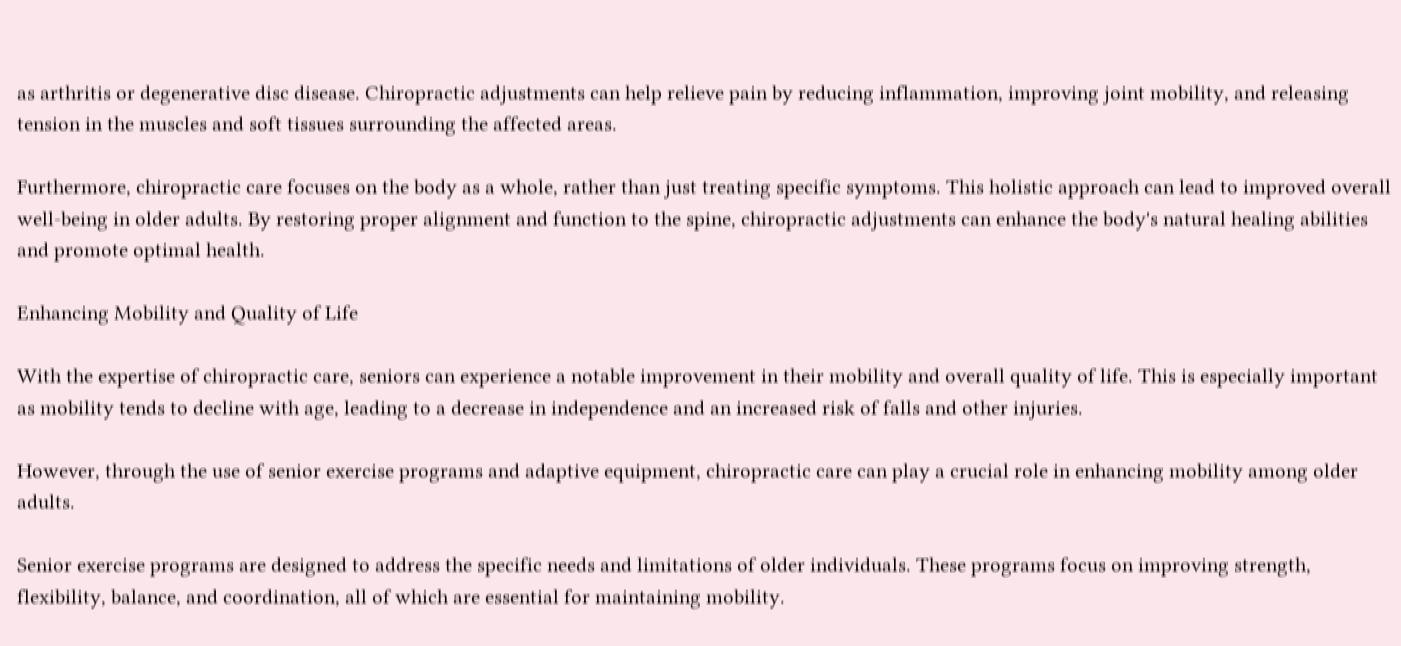as arthritis or degenerative disc disease. Chiropractic adjustments can help relieve pain by reducing inflammation, improving joint mobility, and releasing tension in the muscles and soft tissues surrounding the affected areas.

Furthermore, chiropractic care focuses on the body as a whole, rather than just treating specific symptoms. This holistic approach can lead to improved overall well-being in older adults. By restoring proper alignment and function to the spine, chiropractic adjustments can enhance the body's natural healing abilities and promote optimal health.

Enhancing Mobility and Quality of Life

With the expertise of chiropractic care, seniors can experience a notable improvement in their mobility and overall quality of life. This is especially important as mobility tends to decline with age, leading to a decrease in independence and an increased risk of falls and other injuries.

However, through the use of senior exercise programs and adaptive equipment, chiropractic care can play a crucial role in enhancing mobility among older adults.

Senior exercise programs are designed to address the specific needs and limitations of older individuals. These programs focus on improving strength, flexibility, balance, and coordination, all of which are essential for maintaining mobility.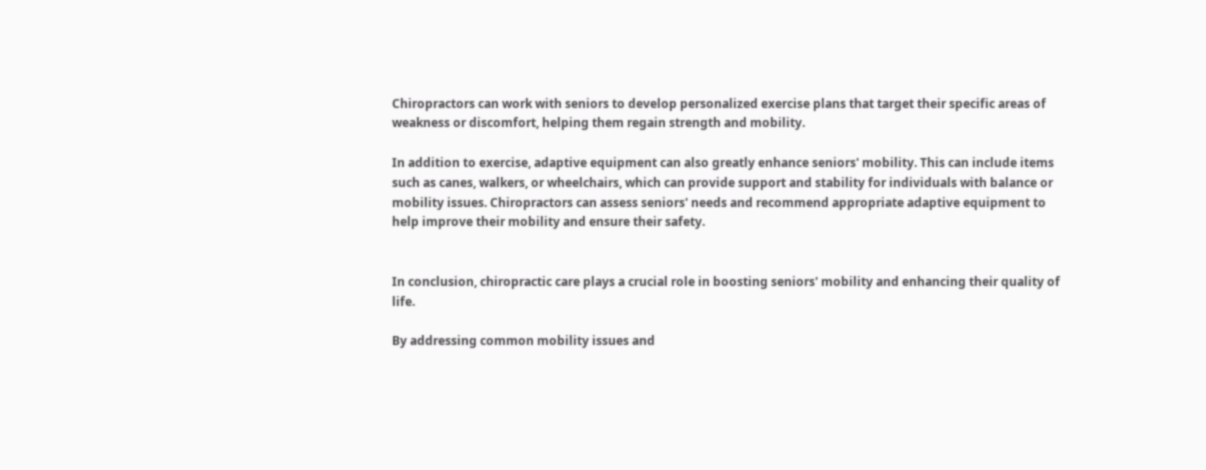Chiropractors can work with seniors to develop personalized exercise plans that target their specific areas of weakness or discomfort, helping them regain strength and mobility.

In addition to exercise, adaptive equipment can also greatly enhance seniors' mobility. This can include items such as canes, walkers, or wheelchairs, which can provide support and stability for individuals with balance or mobility issues. Chiropractors can assess seniors' needs and recommend appropriate adaptive equipment to help improve their mobility and ensure their safety.


In conclusion, chiropractic care plays a crucial role in boosting seniors' mobility and enhancing their quality of life.

By addressing common mobility issues and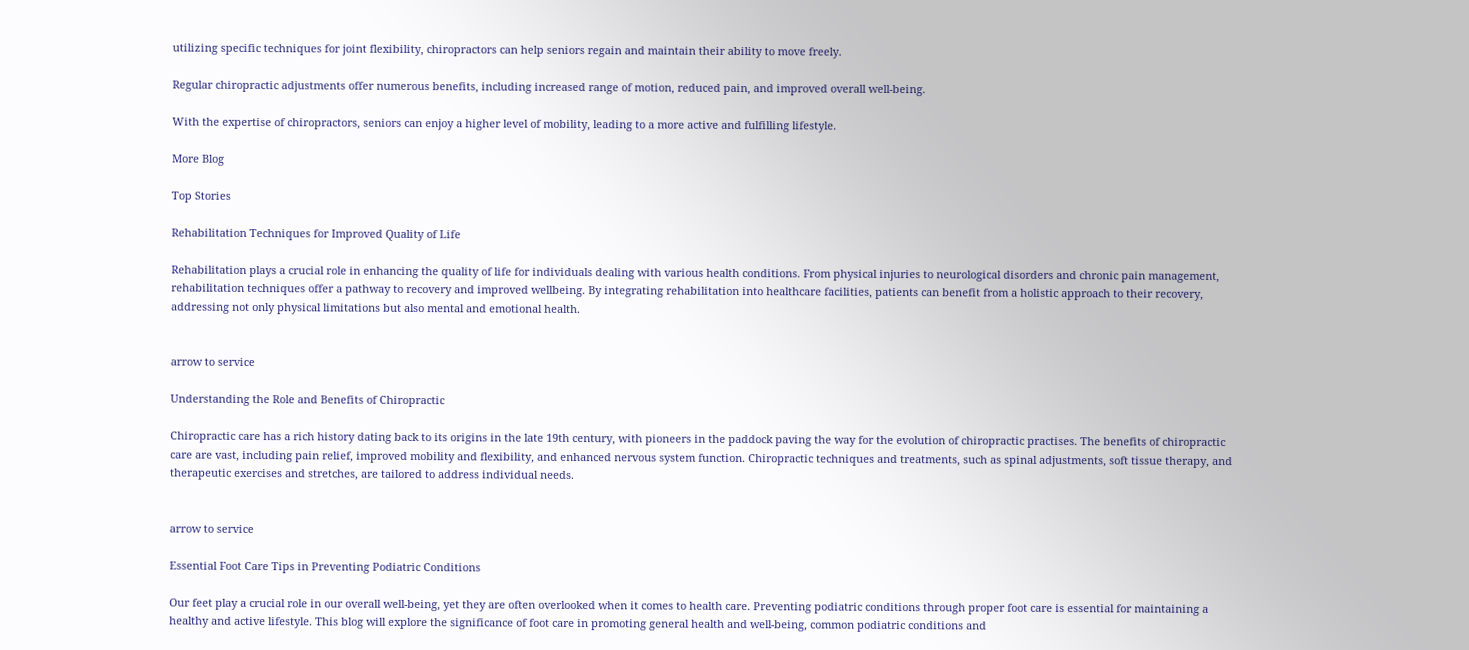utilizing specific techniques for joint flexibility, chiropractors can help seniors regain and maintain their ability to move freely.

Regular chiropractic adjustments offer numerous benefits, including increased range of motion, reduced pain, and improved overall well-being.

With the expertise of chiropractors, seniors can enjoy a higher level of mobility, leading to a more active and fulfilling lifestyle.

More Blog

Top Stories

Rehabilitation Techniques for Improved Quality of Life

Rehabilitation plays a crucial role in enhancing the quality of life for individuals dealing with various health conditions. From physical injuries to neurological disorders and chronic pain management, rehabilitation techniques offer a pathway to recovery and improved wellbeing. By integrating rehabilitation into healthcare facilities, patients can benefit from a holistic approach to their recovery, addressing not only physical limitations but also mental and emotional health.


arrow to service

Understanding the Role and Benefits of Chiropractic

Chiropractic care has a rich history dating back to its origins in the late 19th century, with pioneers in the paddock paving the way for the evolution of chiropractic practises. The benefits of chiropractic care are vast, including pain relief, improved mobility and flexibility, and enhanced nervous system function. Chiropractic techniques and treatments, such as spinal adjustments, soft tissue therapy, and therapeutic exercises and stretches, are tailored to address individual needs.


arrow to service

Essential Foot Care Tips in Preventing Podiatric Conditions

Our feet play a crucial role in our overall well-being, yet they are often overlooked when it comes to health care. Preventing podiatric conditions through proper foot care is essential for maintaining a healthy and active lifestyle. This blog will explore the significance of foot care in promoting general health and well-being, common podiatric conditions and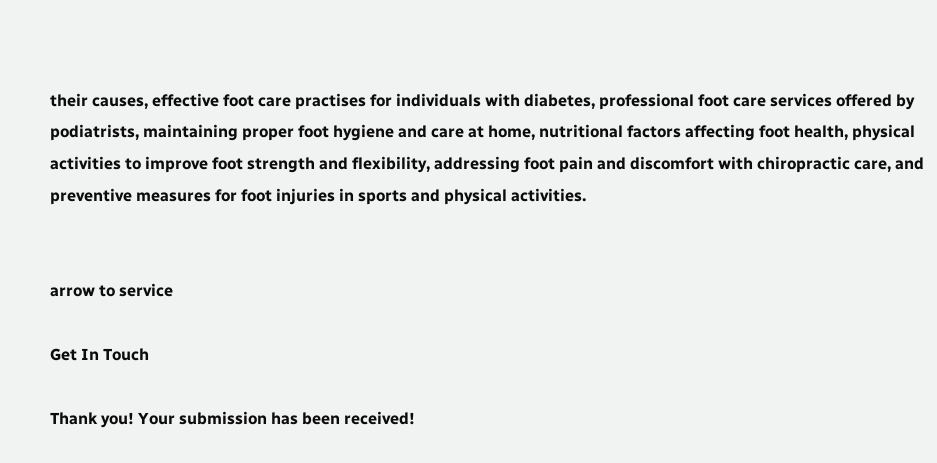their causes, effective foot care practises for individuals with diabetes, professional foot care services offered by podiatrists, maintaining proper foot hygiene and care at home, nutritional factors affecting foot health, physical activities to improve foot strength and flexibility, addressing foot pain and discomfort with chiropractic care, and preventive measures for foot injuries in sports and physical activities.


arrow to service

Get In Touch

Thank you! Your submission has been received!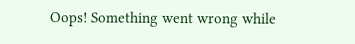Oops! Something went wrong while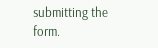submitting the form.